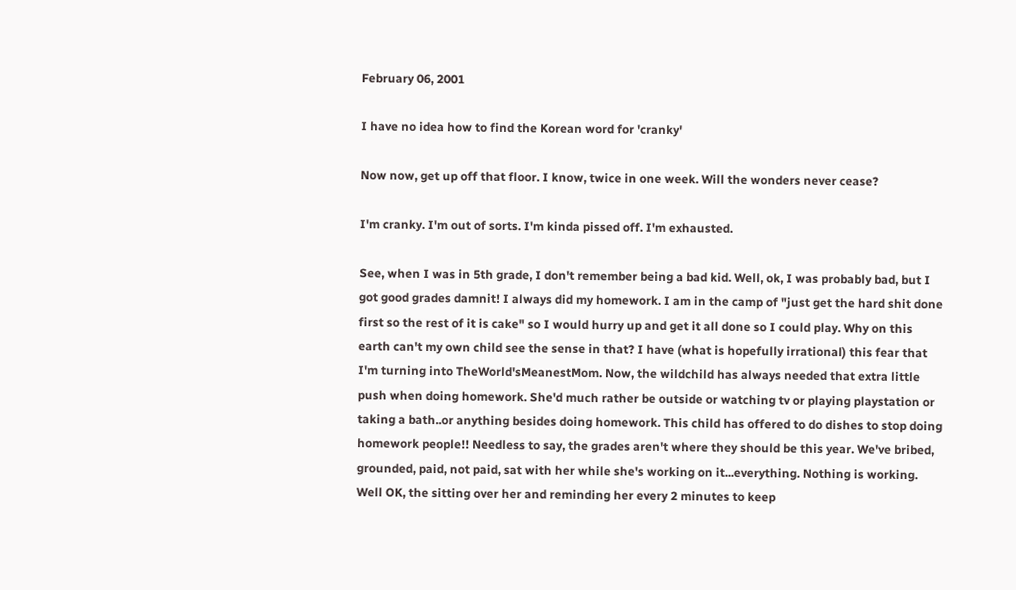February 06, 2001

I have no idea how to find the Korean word for 'cranky'

Now now, get up off that floor. I know, twice in one week. Will the wonders never cease?

I'm cranky. I'm out of sorts. I'm kinda pissed off. I'm exhausted.

See, when I was in 5th grade, I don't remember being a bad kid. Well, ok, I was probably bad, but I got good grades damnit! I always did my homework. I am in the camp of "just get the hard shit done first so the rest of it is cake" so I would hurry up and get it all done so I could play. Why on this earth can't my own child see the sense in that? I have (what is hopefully irrational) this fear that I'm turning into TheWorld'sMeanestMom. Now, the wildchild has always needed that extra little push when doing homework. She'd much rather be outside or watching tv or playing playstation or taking a bath..or anything besides doing homework. This child has offered to do dishes to stop doing homework people!! Needless to say, the grades aren't where they should be this year. We've bribed, grounded, paid, not paid, sat with her while she's working on it...everything. Nothing is working. Well OK, the sitting over her and reminding her every 2 minutes to keep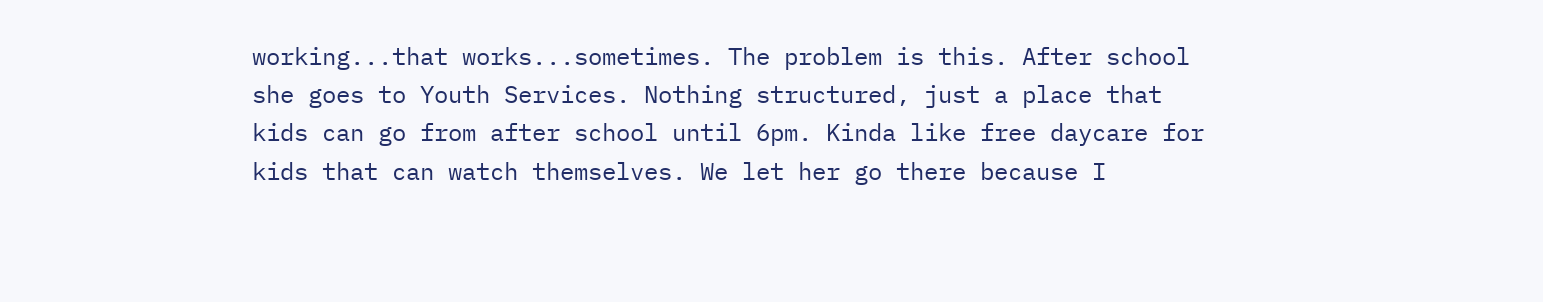working...that works...sometimes. The problem is this. After school she goes to Youth Services. Nothing structured, just a place that kids can go from after school until 6pm. Kinda like free daycare for kids that can watch themselves. We let her go there because I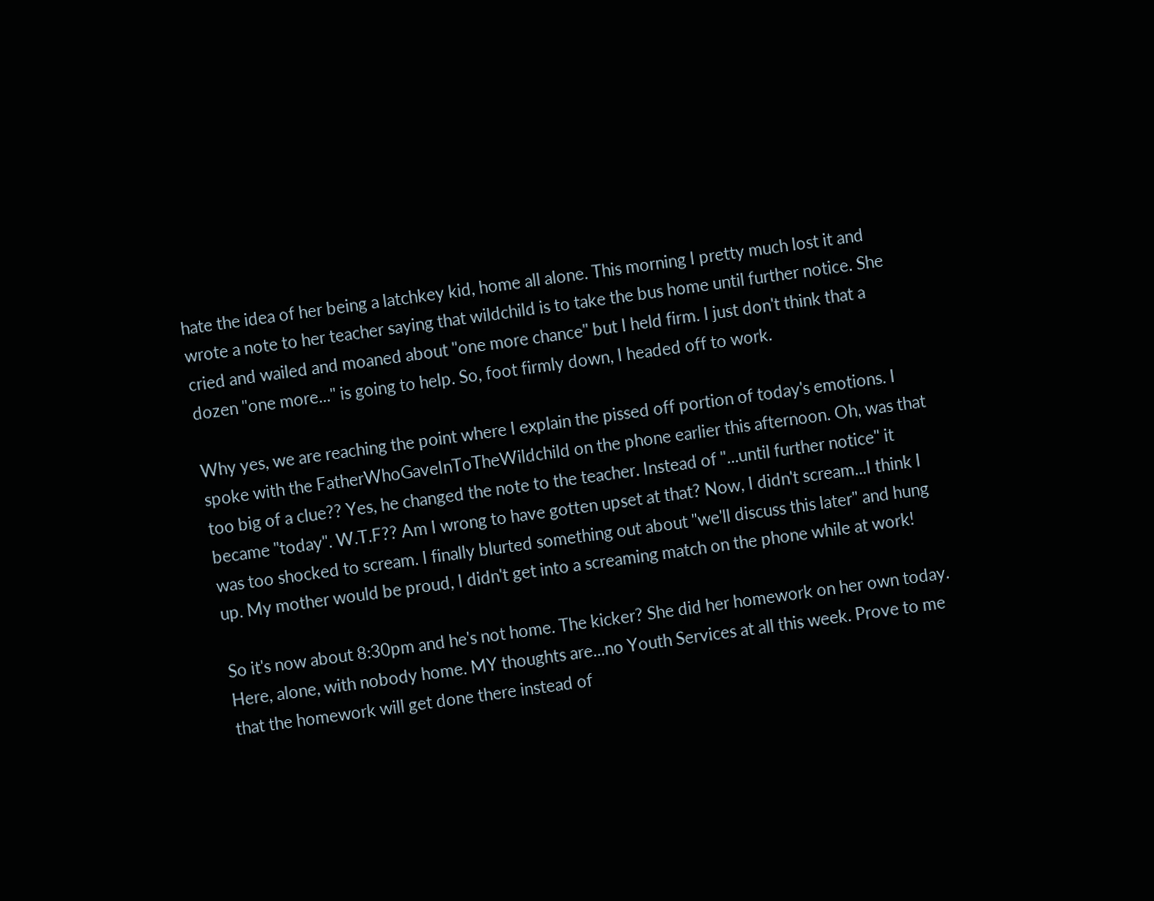hate the idea of her being a latchkey kid, home all alone. This morning I pretty much lost it and wrote a note to her teacher saying that wildchild is to take the bus home until further notice. She cried and wailed and moaned about "one more chance" but I held firm. I just don't think that a dozen "one more..." is going to help. So, foot firmly down, I headed off to work.

Why yes, we are reaching the point where I explain the pissed off portion of today's emotions. I spoke with the FatherWhoGaveInToTheWildchild on the phone earlier this afternoon. Oh, was that too big of a clue?? Yes, he changed the note to the teacher. Instead of "...until further notice" it became "today". W.T.F?? Am I wrong to have gotten upset at that? Now, I didn't scream...I think I was too shocked to scream. I finally blurted something out about "we'll discuss this later" and hung up. My mother would be proud, I didn't get into a screaming match on the phone while at work!

So it's now about 8:30pm and he's not home. The kicker? She did her homework on her own today. Here, alone, with nobody home. MY thoughts are...no Youth Services at all this week. Prove to me that the homework will get done there instead of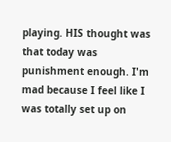playing. HIS thought was that today was punishment enough. I'm mad because I feel like I was totally set up on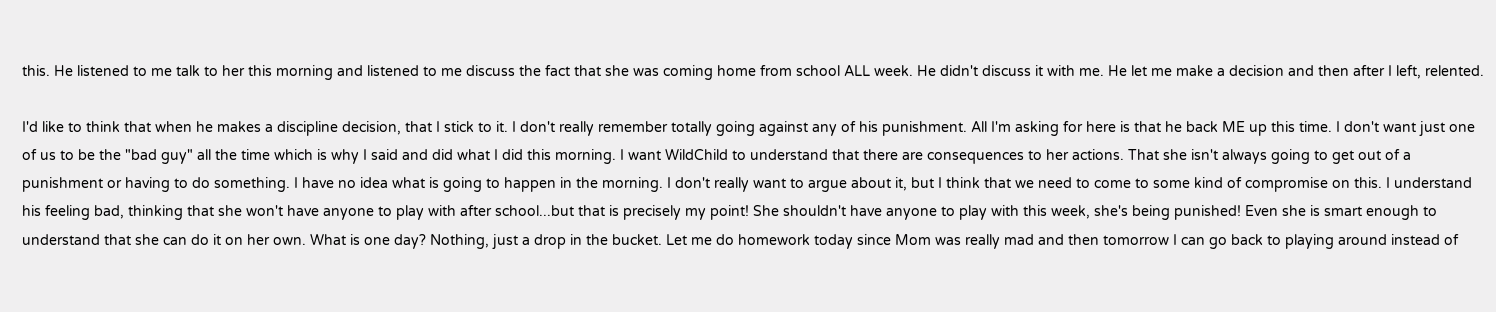this. He listened to me talk to her this morning and listened to me discuss the fact that she was coming home from school ALL week. He didn't discuss it with me. He let me make a decision and then after I left, relented.

I'd like to think that when he makes a discipline decision, that I stick to it. I don't really remember totally going against any of his punishment. All I'm asking for here is that he back ME up this time. I don't want just one of us to be the "bad guy" all the time which is why I said and did what I did this morning. I want WildChild to understand that there are consequences to her actions. That she isn't always going to get out of a punishment or having to do something. I have no idea what is going to happen in the morning. I don't really want to argue about it, but I think that we need to come to some kind of compromise on this. I understand his feeling bad, thinking that she won't have anyone to play with after school...but that is precisely my point! She shouldn't have anyone to play with this week, she's being punished! Even she is smart enough to understand that she can do it on her own. What is one day? Nothing, just a drop in the bucket. Let me do homework today since Mom was really mad and then tomorrow I can go back to playing around instead of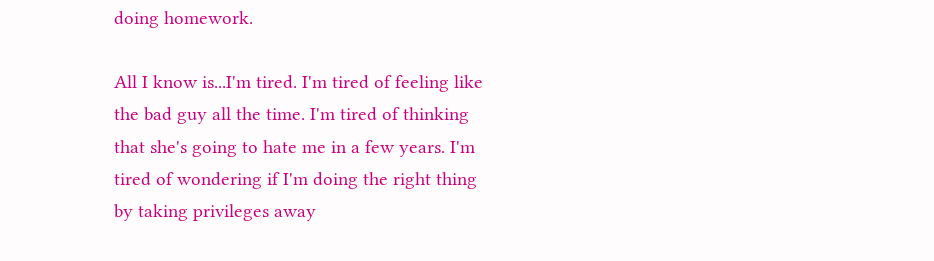doing homework.

All I know is...I'm tired. I'm tired of feeling like the bad guy all the time. I'm tired of thinking that she's going to hate me in a few years. I'm tired of wondering if I'm doing the right thing by taking privileges away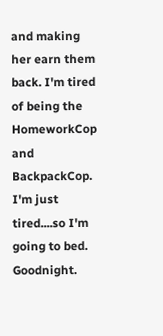and making her earn them back. I'm tired of being the HomeworkCop and BackpackCop. I'm just tired....so I'm going to bed. Goodnight.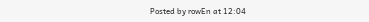Posted by rowEn at 12:04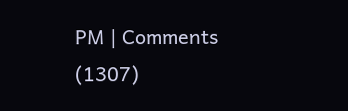PM | Comments (1307)